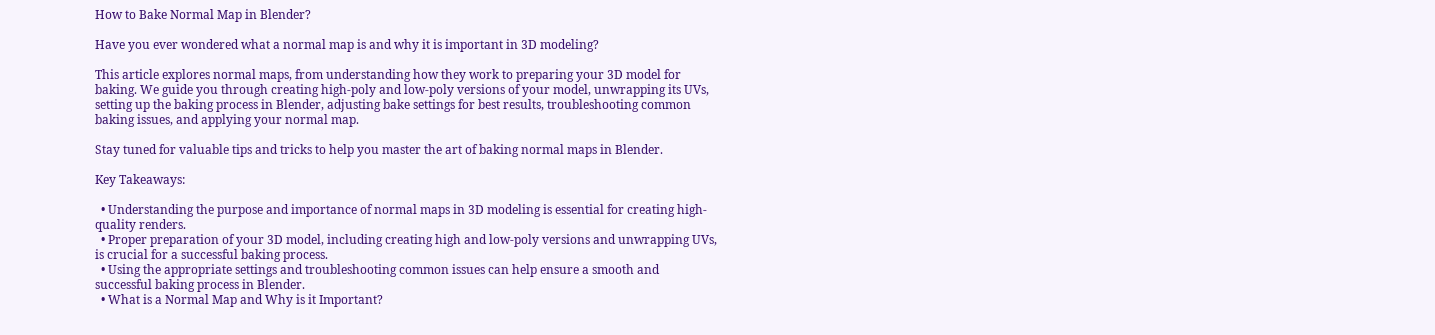How to Bake Normal Map in Blender?

Have you ever wondered what a normal map is and why it is important in 3D modeling?

This article explores normal maps, from understanding how they work to preparing your 3D model for baking. We guide you through creating high-poly and low-poly versions of your model, unwrapping its UVs, setting up the baking process in Blender, adjusting bake settings for best results, troubleshooting common baking issues, and applying your normal map.

Stay tuned for valuable tips and tricks to help you master the art of baking normal maps in Blender.

Key Takeaways:

  • Understanding the purpose and importance of normal maps in 3D modeling is essential for creating high-quality renders.
  • Proper preparation of your 3D model, including creating high and low-poly versions and unwrapping UVs, is crucial for a successful baking process.
  • Using the appropriate settings and troubleshooting common issues can help ensure a smooth and successful baking process in Blender.
  • What is a Normal Map and Why is it Important?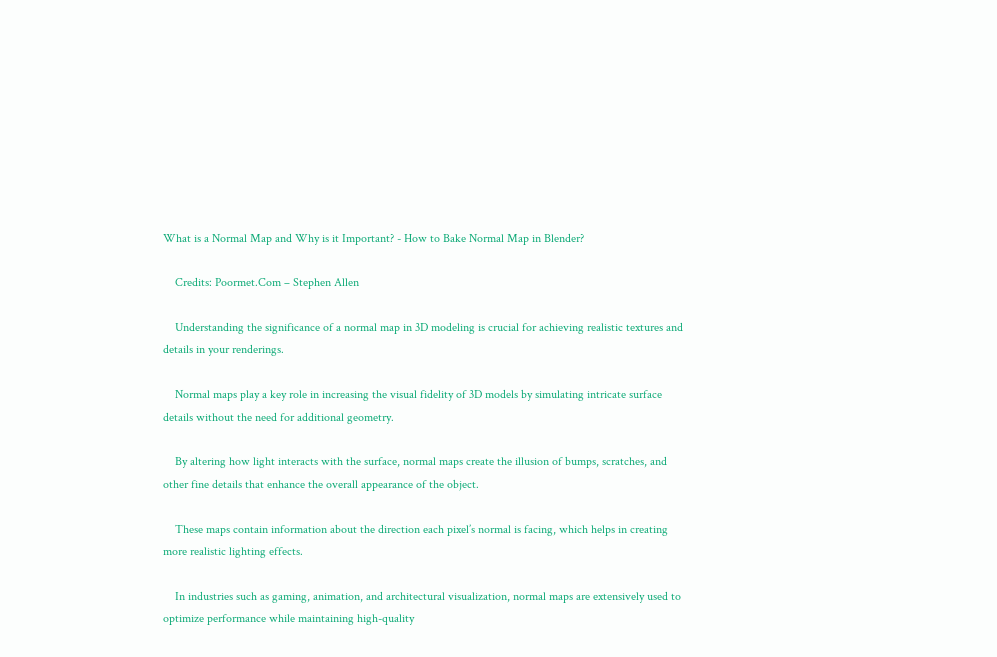What is a Normal Map and Why is it Important? - How to Bake Normal Map in Blender?

    Credits: Poormet.Com – Stephen Allen

    Understanding the significance of a normal map in 3D modeling is crucial for achieving realistic textures and details in your renderings.

    Normal maps play a key role in increasing the visual fidelity of 3D models by simulating intricate surface details without the need for additional geometry.

    By altering how light interacts with the surface, normal maps create the illusion of bumps, scratches, and other fine details that enhance the overall appearance of the object.

    These maps contain information about the direction each pixel’s normal is facing, which helps in creating more realistic lighting effects.

    In industries such as gaming, animation, and architectural visualization, normal maps are extensively used to optimize performance while maintaining high-quality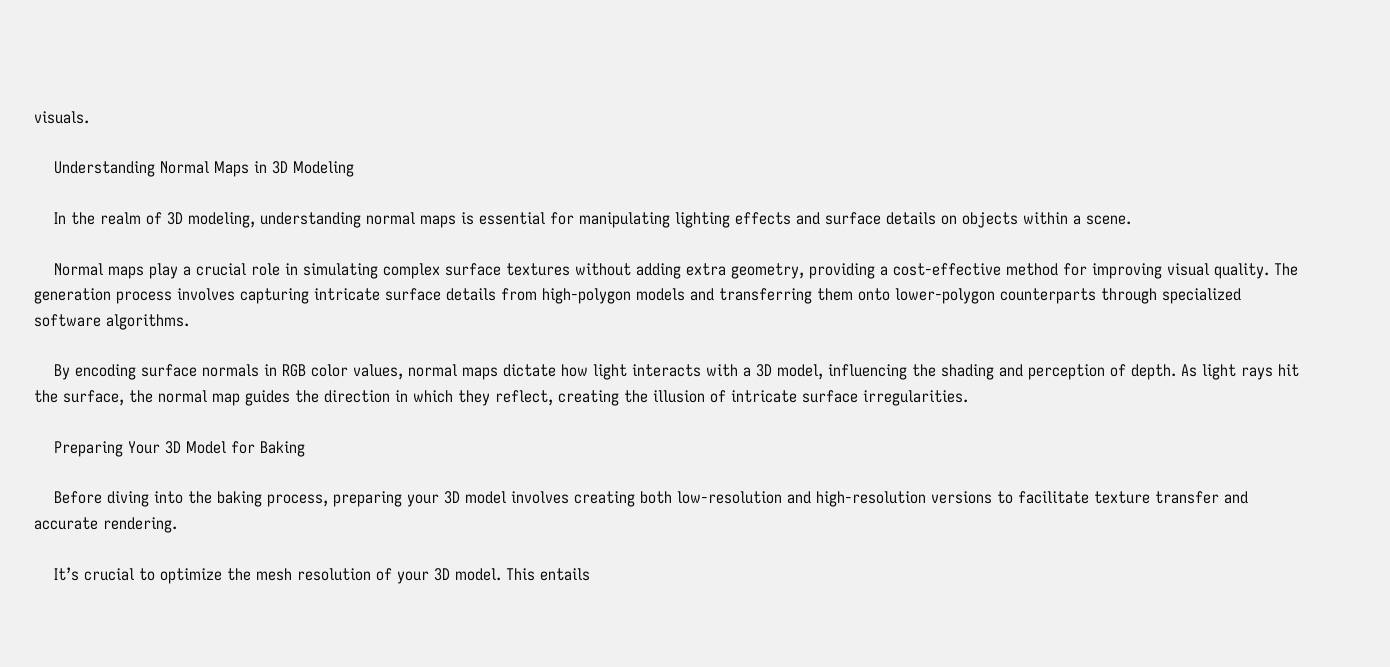visuals.

    Understanding Normal Maps in 3D Modeling

    In the realm of 3D modeling, understanding normal maps is essential for manipulating lighting effects and surface details on objects within a scene.

    Normal maps play a crucial role in simulating complex surface textures without adding extra geometry, providing a cost-effective method for improving visual quality. The generation process involves capturing intricate surface details from high-polygon models and transferring them onto lower-polygon counterparts through specialized software algorithms.

    By encoding surface normals in RGB color values, normal maps dictate how light interacts with a 3D model, influencing the shading and perception of depth. As light rays hit the surface, the normal map guides the direction in which they reflect, creating the illusion of intricate surface irregularities.

    Preparing Your 3D Model for Baking

    Before diving into the baking process, preparing your 3D model involves creating both low-resolution and high-resolution versions to facilitate texture transfer and accurate rendering.

    It’s crucial to optimize the mesh resolution of your 3D model. This entails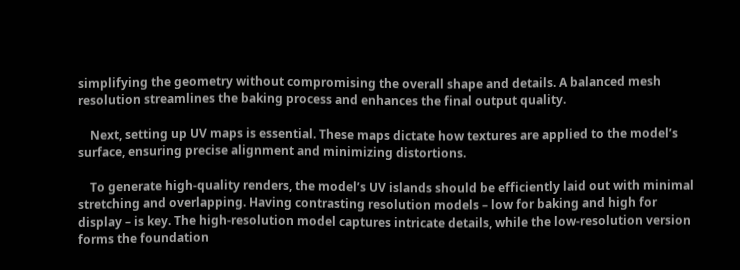simplifying the geometry without compromising the overall shape and details. A balanced mesh resolution streamlines the baking process and enhances the final output quality.

    Next, setting up UV maps is essential. These maps dictate how textures are applied to the model’s surface, ensuring precise alignment and minimizing distortions.

    To generate high-quality renders, the model’s UV islands should be efficiently laid out with minimal stretching and overlapping. Having contrasting resolution models – low for baking and high for display – is key. The high-resolution model captures intricate details, while the low-resolution version forms the foundation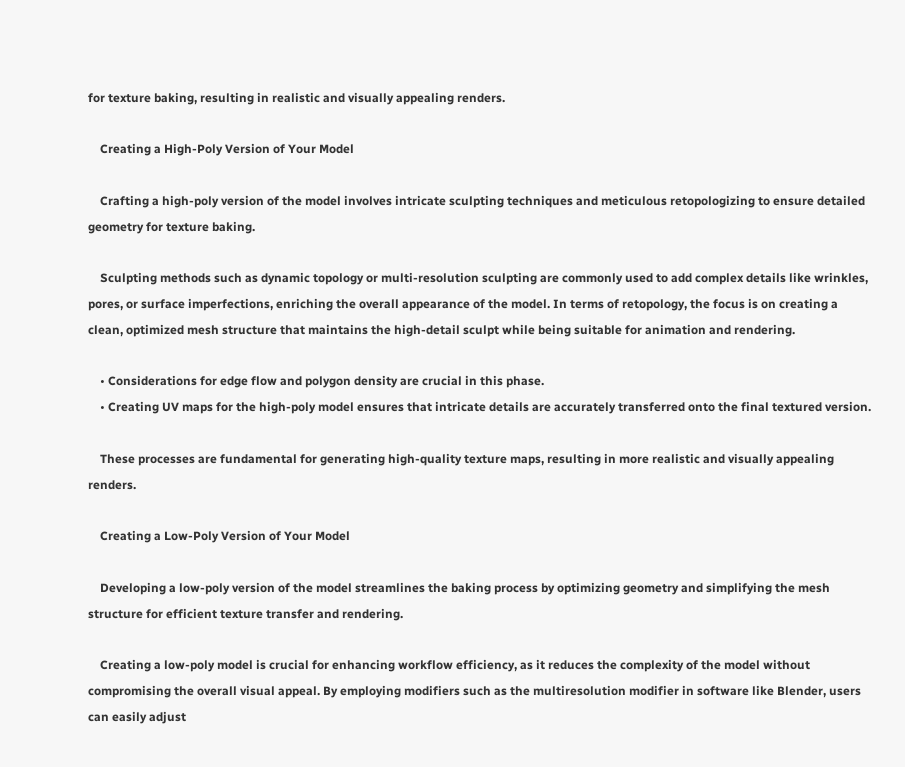for texture baking, resulting in realistic and visually appealing renders.

    Creating a High-Poly Version of Your Model

    Crafting a high-poly version of the model involves intricate sculpting techniques and meticulous retopologizing to ensure detailed geometry for texture baking.

    Sculpting methods such as dynamic topology or multi-resolution sculpting are commonly used to add complex details like wrinkles, pores, or surface imperfections, enriching the overall appearance of the model. In terms of retopology, the focus is on creating a clean, optimized mesh structure that maintains the high-detail sculpt while being suitable for animation and rendering.

    • Considerations for edge flow and polygon density are crucial in this phase.
    • Creating UV maps for the high-poly model ensures that intricate details are accurately transferred onto the final textured version.

    These processes are fundamental for generating high-quality texture maps, resulting in more realistic and visually appealing renders.

    Creating a Low-Poly Version of Your Model

    Developing a low-poly version of the model streamlines the baking process by optimizing geometry and simplifying the mesh structure for efficient texture transfer and rendering.

    Creating a low-poly model is crucial for enhancing workflow efficiency, as it reduces the complexity of the model without compromising the overall visual appeal. By employing modifiers such as the multiresolution modifier in software like Blender, users can easily adjust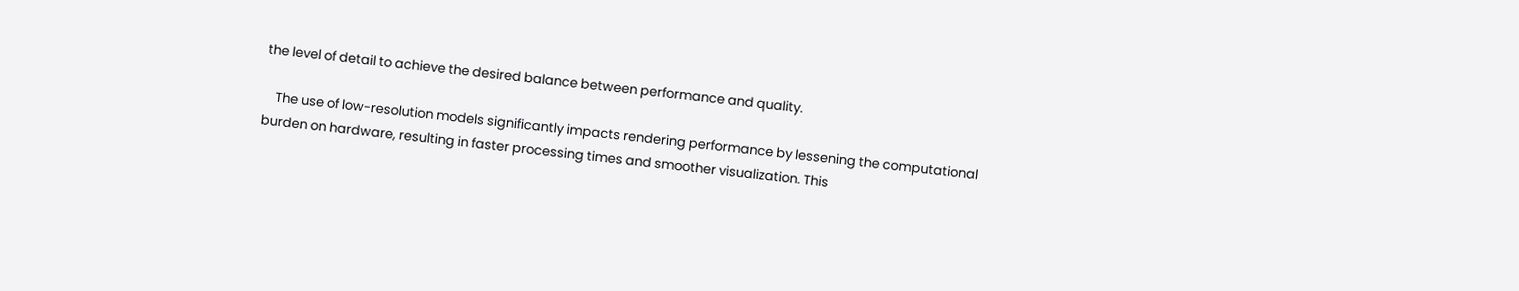the level of detail to achieve the desired balance between performance and quality.

    The use of low-resolution models significantly impacts rendering performance by lessening the computational burden on hardware, resulting in faster processing times and smoother visualization. This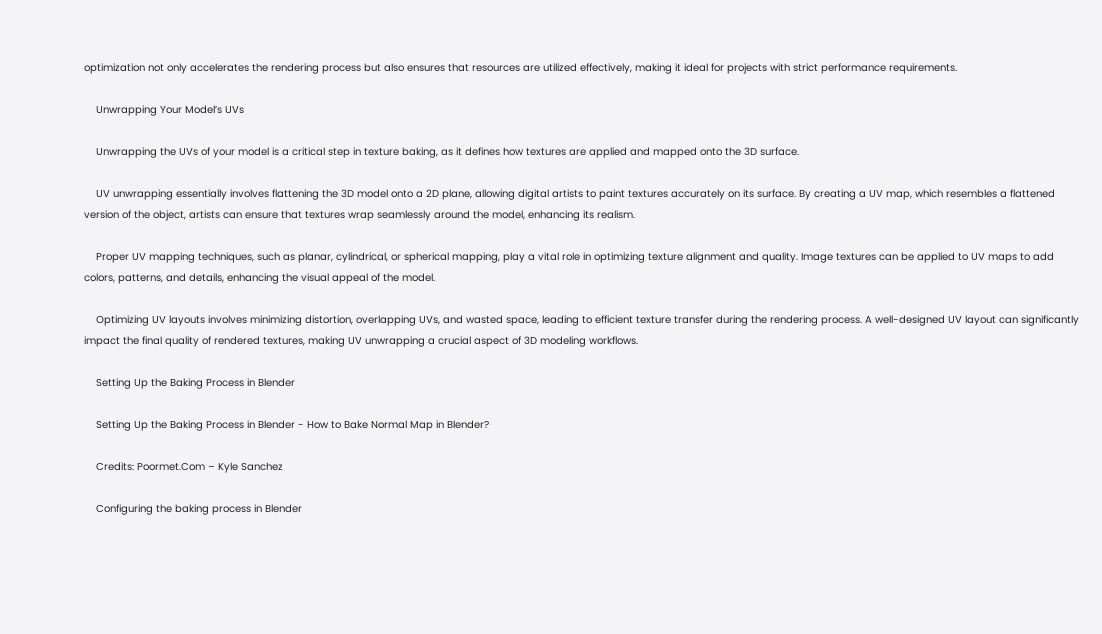optimization not only accelerates the rendering process but also ensures that resources are utilized effectively, making it ideal for projects with strict performance requirements.

    Unwrapping Your Model’s UVs

    Unwrapping the UVs of your model is a critical step in texture baking, as it defines how textures are applied and mapped onto the 3D surface.

    UV unwrapping essentially involves flattening the 3D model onto a 2D plane, allowing digital artists to paint textures accurately on its surface. By creating a UV map, which resembles a flattened version of the object, artists can ensure that textures wrap seamlessly around the model, enhancing its realism.

    Proper UV mapping techniques, such as planar, cylindrical, or spherical mapping, play a vital role in optimizing texture alignment and quality. Image textures can be applied to UV maps to add colors, patterns, and details, enhancing the visual appeal of the model.

    Optimizing UV layouts involves minimizing distortion, overlapping UVs, and wasted space, leading to efficient texture transfer during the rendering process. A well-designed UV layout can significantly impact the final quality of rendered textures, making UV unwrapping a crucial aspect of 3D modeling workflows.

    Setting Up the Baking Process in Blender

    Setting Up the Baking Process in Blender - How to Bake Normal Map in Blender?

    Credits: Poormet.Com – Kyle Sanchez

    Configuring the baking process in Blender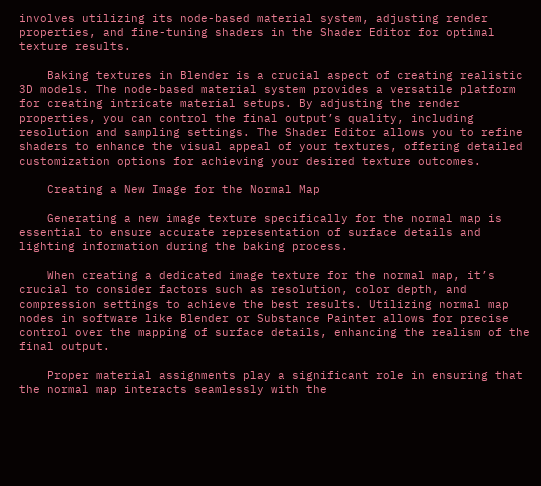involves utilizing its node-based material system, adjusting render properties, and fine-tuning shaders in the Shader Editor for optimal texture results.

    Baking textures in Blender is a crucial aspect of creating realistic 3D models. The node-based material system provides a versatile platform for creating intricate material setups. By adjusting the render properties, you can control the final output’s quality, including resolution and sampling settings. The Shader Editor allows you to refine shaders to enhance the visual appeal of your textures, offering detailed customization options for achieving your desired texture outcomes.

    Creating a New Image for the Normal Map

    Generating a new image texture specifically for the normal map is essential to ensure accurate representation of surface details and lighting information during the baking process.

    When creating a dedicated image texture for the normal map, it’s crucial to consider factors such as resolution, color depth, and compression settings to achieve the best results. Utilizing normal map nodes in software like Blender or Substance Painter allows for precise control over the mapping of surface details, enhancing the realism of the final output.

    Proper material assignments play a significant role in ensuring that the normal map interacts seamlessly with the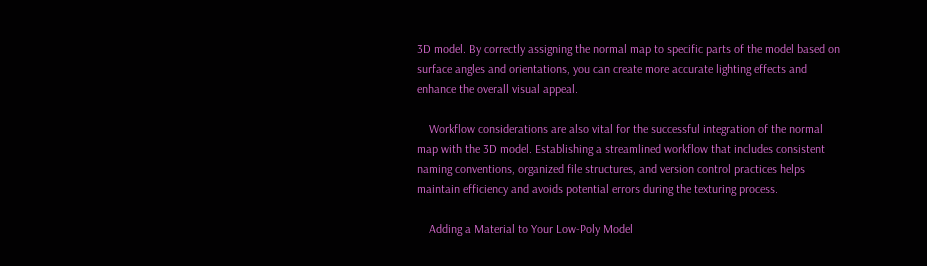3D model. By correctly assigning the normal map to specific parts of the model based on surface angles and orientations, you can create more accurate lighting effects and enhance the overall visual appeal.

    Workflow considerations are also vital for the successful integration of the normal map with the 3D model. Establishing a streamlined workflow that includes consistent naming conventions, organized file structures, and version control practices helps maintain efficiency and avoids potential errors during the texturing process.

    Adding a Material to Your Low-Poly Model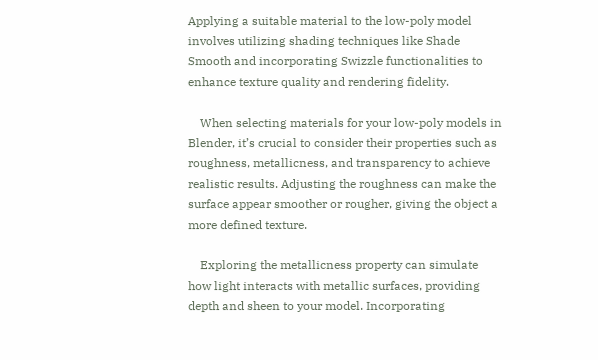Applying a suitable material to the low-poly model involves utilizing shading techniques like Shade Smooth and incorporating Swizzle functionalities to enhance texture quality and rendering fidelity.

    When selecting materials for your low-poly models in Blender, it’s crucial to consider their properties such as roughness, metallicness, and transparency to achieve realistic results. Adjusting the roughness can make the surface appear smoother or rougher, giving the object a more defined texture.

    Exploring the metallicness property can simulate how light interacts with metallic surfaces, providing depth and sheen to your model. Incorporating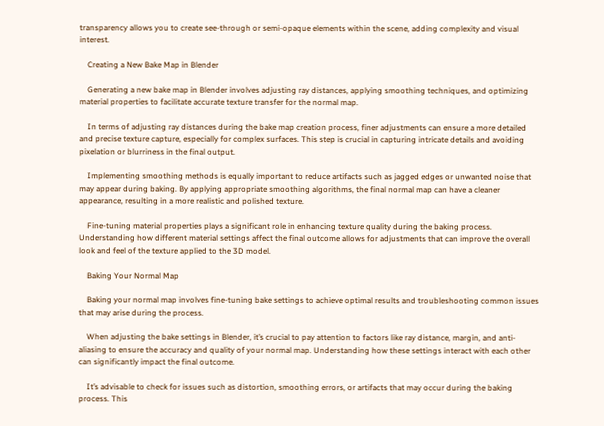transparency allows you to create see-through or semi-opaque elements within the scene, adding complexity and visual interest.

    Creating a New Bake Map in Blender

    Generating a new bake map in Blender involves adjusting ray distances, applying smoothing techniques, and optimizing material properties to facilitate accurate texture transfer for the normal map.

    In terms of adjusting ray distances during the bake map creation process, finer adjustments can ensure a more detailed and precise texture capture, especially for complex surfaces. This step is crucial in capturing intricate details and avoiding pixelation or blurriness in the final output.

    Implementing smoothing methods is equally important to reduce artifacts such as jagged edges or unwanted noise that may appear during baking. By applying appropriate smoothing algorithms, the final normal map can have a cleaner appearance, resulting in a more realistic and polished texture.

    Fine-tuning material properties plays a significant role in enhancing texture quality during the baking process. Understanding how different material settings affect the final outcome allows for adjustments that can improve the overall look and feel of the texture applied to the 3D model.

    Baking Your Normal Map

    Baking your normal map involves fine-tuning bake settings to achieve optimal results and troubleshooting common issues that may arise during the process.

    When adjusting the bake settings in Blender, it’s crucial to pay attention to factors like ray distance, margin, and anti-aliasing to ensure the accuracy and quality of your normal map. Understanding how these settings interact with each other can significantly impact the final outcome.

    It’s advisable to check for issues such as distortion, smoothing errors, or artifacts that may occur during the baking process. This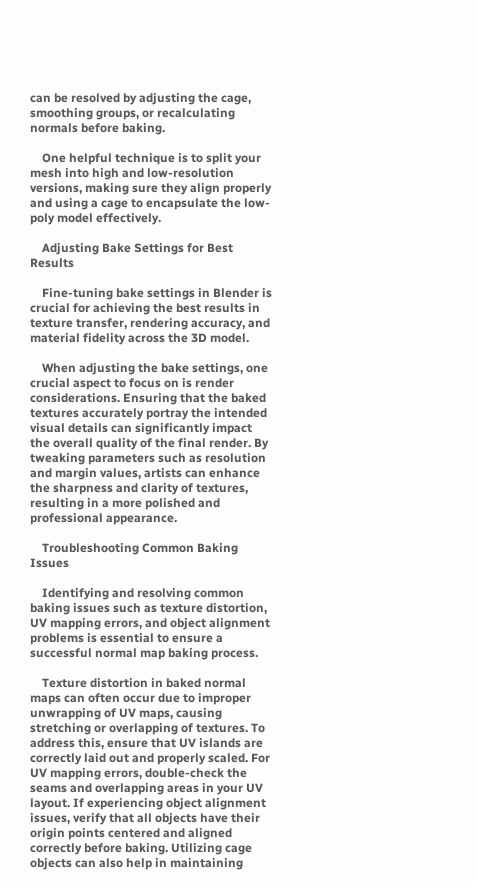can be resolved by adjusting the cage, smoothing groups, or recalculating normals before baking.

    One helpful technique is to split your mesh into high and low-resolution versions, making sure they align properly and using a cage to encapsulate the low-poly model effectively.

    Adjusting Bake Settings for Best Results

    Fine-tuning bake settings in Blender is crucial for achieving the best results in texture transfer, rendering accuracy, and material fidelity across the 3D model.

    When adjusting the bake settings, one crucial aspect to focus on is render considerations. Ensuring that the baked textures accurately portray the intended visual details can significantly impact the overall quality of the final render. By tweaking parameters such as resolution and margin values, artists can enhance the sharpness and clarity of textures, resulting in a more polished and professional appearance.

    Troubleshooting Common Baking Issues

    Identifying and resolving common baking issues such as texture distortion, UV mapping errors, and object alignment problems is essential to ensure a successful normal map baking process.

    Texture distortion in baked normal maps can often occur due to improper unwrapping of UV maps, causing stretching or overlapping of textures. To address this, ensure that UV islands are correctly laid out and properly scaled. For UV mapping errors, double-check the seams and overlapping areas in your UV layout. If experiencing object alignment issues, verify that all objects have their origin points centered and aligned correctly before baking. Utilizing cage objects can also help in maintaining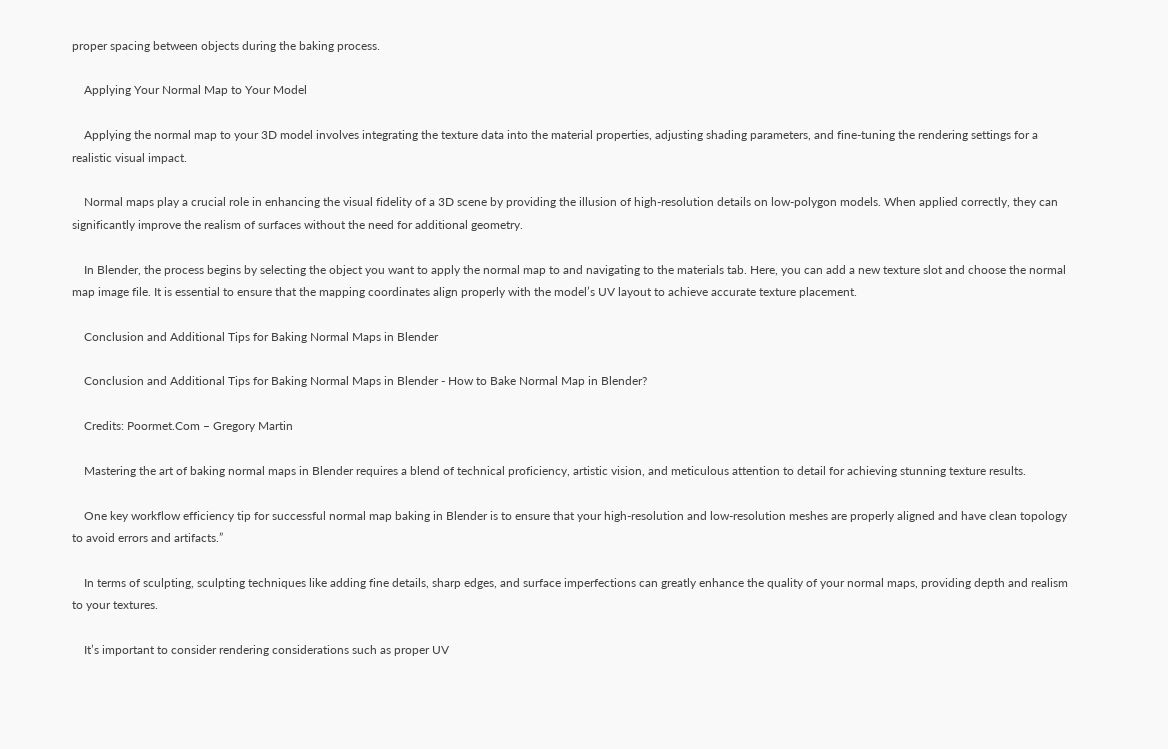proper spacing between objects during the baking process.

    Applying Your Normal Map to Your Model

    Applying the normal map to your 3D model involves integrating the texture data into the material properties, adjusting shading parameters, and fine-tuning the rendering settings for a realistic visual impact.

    Normal maps play a crucial role in enhancing the visual fidelity of a 3D scene by providing the illusion of high-resolution details on low-polygon models. When applied correctly, they can significantly improve the realism of surfaces without the need for additional geometry.

    In Blender, the process begins by selecting the object you want to apply the normal map to and navigating to the materials tab. Here, you can add a new texture slot and choose the normal map image file. It is essential to ensure that the mapping coordinates align properly with the model’s UV layout to achieve accurate texture placement.

    Conclusion and Additional Tips for Baking Normal Maps in Blender

    Conclusion and Additional Tips for Baking Normal Maps in Blender - How to Bake Normal Map in Blender?

    Credits: Poormet.Com – Gregory Martin

    Mastering the art of baking normal maps in Blender requires a blend of technical proficiency, artistic vision, and meticulous attention to detail for achieving stunning texture results.

    One key workflow efficiency tip for successful normal map baking in Blender is to ensure that your high-resolution and low-resolution meshes are properly aligned and have clean topology to avoid errors and artifacts.”

    In terms of sculpting, sculpting techniques like adding fine details, sharp edges, and surface imperfections can greatly enhance the quality of your normal maps, providing depth and realism to your textures.

    It’s important to consider rendering considerations such as proper UV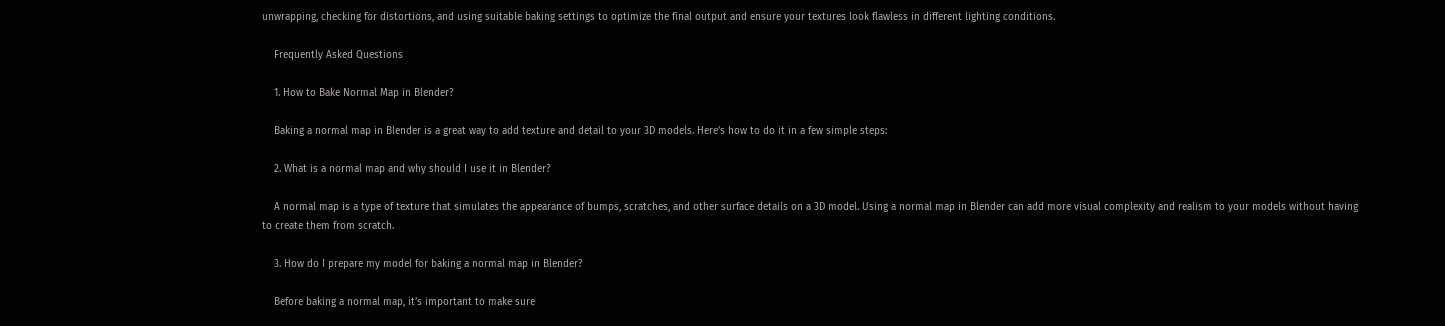unwrapping, checking for distortions, and using suitable baking settings to optimize the final output and ensure your textures look flawless in different lighting conditions.

    Frequently Asked Questions

    1. How to Bake Normal Map in Blender?

    Baking a normal map in Blender is a great way to add texture and detail to your 3D models. Here’s how to do it in a few simple steps:

    2. What is a normal map and why should I use it in Blender?

    A normal map is a type of texture that simulates the appearance of bumps, scratches, and other surface details on a 3D model. Using a normal map in Blender can add more visual complexity and realism to your models without having to create them from scratch.

    3. How do I prepare my model for baking a normal map in Blender?

    Before baking a normal map, it’s important to make sure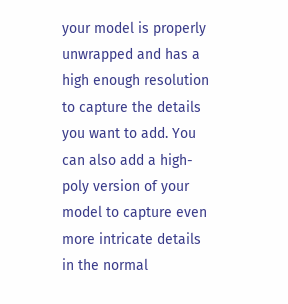your model is properly unwrapped and has a high enough resolution to capture the details you want to add. You can also add a high-poly version of your model to capture even more intricate details in the normal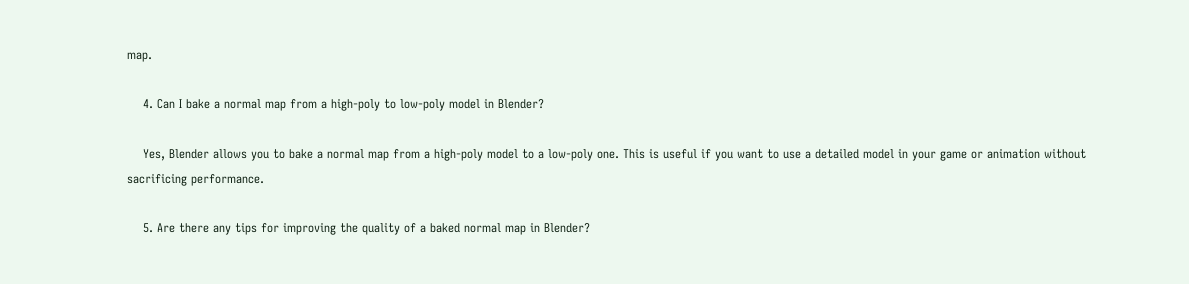map.

    4. Can I bake a normal map from a high-poly to low-poly model in Blender?

    Yes, Blender allows you to bake a normal map from a high-poly model to a low-poly one. This is useful if you want to use a detailed model in your game or animation without sacrificing performance.

    5. Are there any tips for improving the quality of a baked normal map in Blender?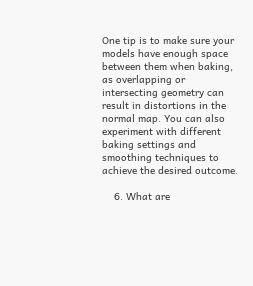One tip is to make sure your models have enough space between them when baking, as overlapping or intersecting geometry can result in distortions in the normal map. You can also experiment with different baking settings and smoothing techniques to achieve the desired outcome.

    6. What are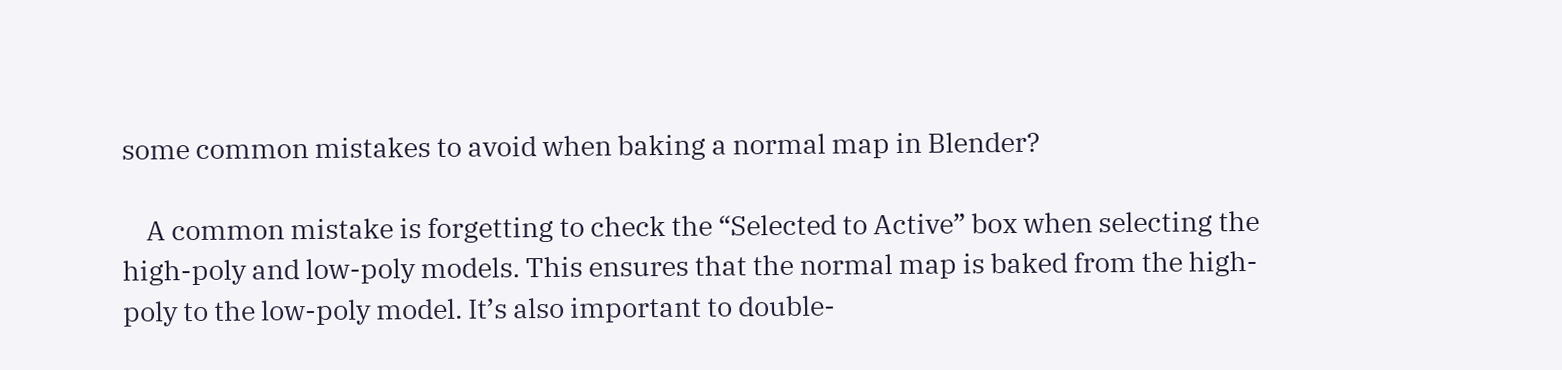some common mistakes to avoid when baking a normal map in Blender?

    A common mistake is forgetting to check the “Selected to Active” box when selecting the high-poly and low-poly models. This ensures that the normal map is baked from the high-poly to the low-poly model. It’s also important to double-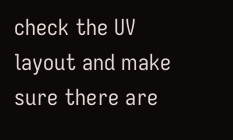check the UV layout and make sure there are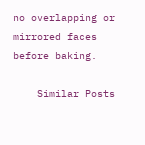no overlapping or mirrored faces before baking.

    Similar Posts